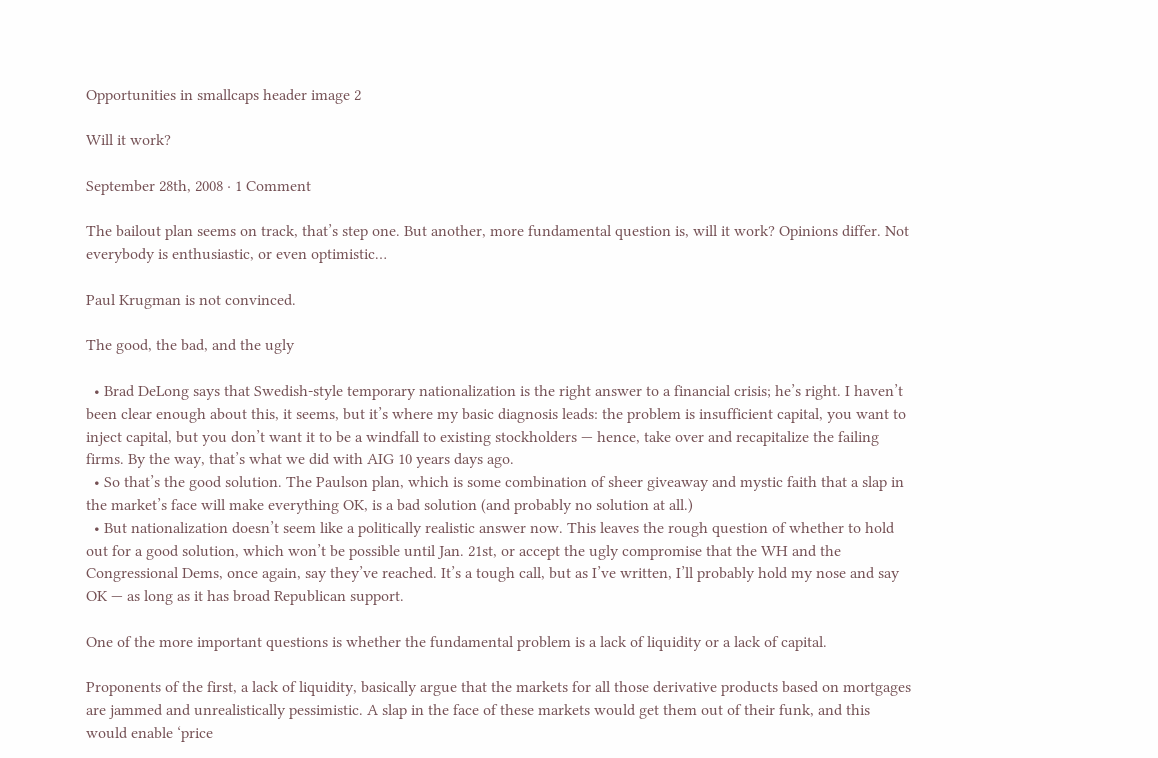Opportunities in smallcaps header image 2

Will it work?

September 28th, 2008 · 1 Comment

The bailout plan seems on track, that’s step one. But another, more fundamental question is, will it work? Opinions differ. Not everybody is enthusiastic, or even optimistic…

Paul Krugman is not convinced.

The good, the bad, and the ugly

  • Brad DeLong says that Swedish-style temporary nationalization is the right answer to a financial crisis; he’s right. I haven’t been clear enough about this, it seems, but it’s where my basic diagnosis leads: the problem is insufficient capital, you want to inject capital, but you don’t want it to be a windfall to existing stockholders — hence, take over and recapitalize the failing firms. By the way, that’s what we did with AIG 10 years days ago.
  • So that’s the good solution. The Paulson plan, which is some combination of sheer giveaway and mystic faith that a slap in the market’s face will make everything OK, is a bad solution (and probably no solution at all.)
  • But nationalization doesn’t seem like a politically realistic answer now. This leaves the rough question of whether to hold out for a good solution, which won’t be possible until Jan. 21st, or accept the ugly compromise that the WH and the Congressional Dems, once again, say they’ve reached. It’s a tough call, but as I’ve written, I’ll probably hold my nose and say OK — as long as it has broad Republican support.

One of the more important questions is whether the fundamental problem is a lack of liquidity or a lack of capital.

Proponents of the first, a lack of liquidity, basically argue that the markets for all those derivative products based on mortgages are jammed and unrealistically pessimistic. A slap in the face of these markets would get them out of their funk, and this would enable ‘price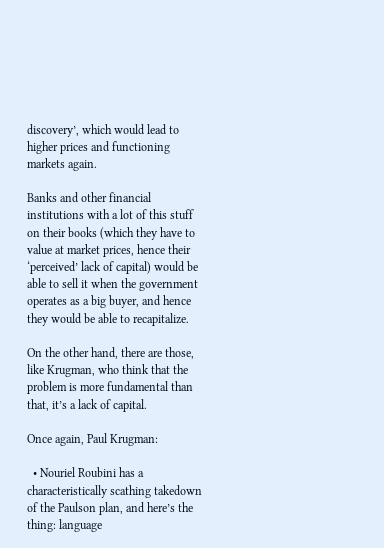discovery’, which would lead to higher prices and functioning markets again.

Banks and other financial institutions with a lot of this stuff on their books (which they have to value at market prices, hence their ‘perceived’ lack of capital) would be able to sell it when the government operates as a big buyer, and hence they would be able to recapitalize.

On the other hand, there are those, like Krugman, who think that the problem is more fundamental than that, it’s a lack of capital.

Once again, Paul Krugman:

  • Nouriel Roubini has a characteristically scathing takedown of the Paulson plan, and here’s the thing: language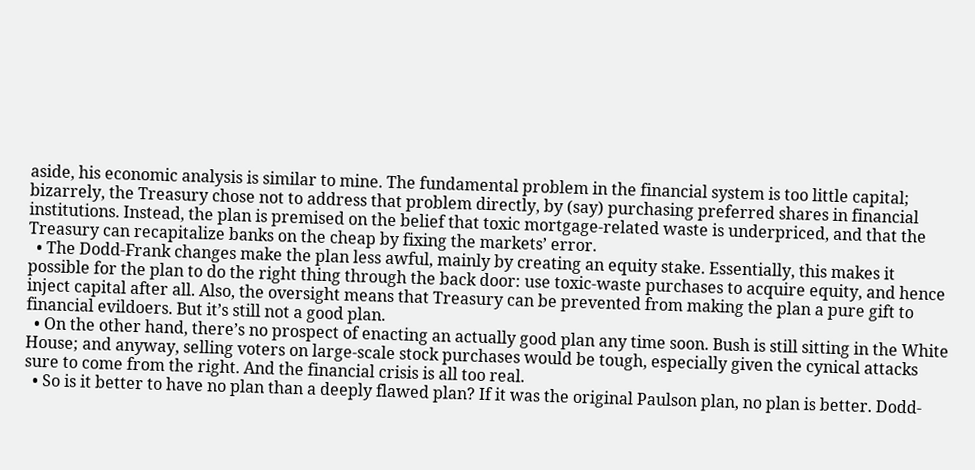aside, his economic analysis is similar to mine. The fundamental problem in the financial system is too little capital; bizarrely, the Treasury chose not to address that problem directly, by (say) purchasing preferred shares in financial institutions. Instead, the plan is premised on the belief that toxic mortgage-related waste is underpriced, and that the Treasury can recapitalize banks on the cheap by fixing the markets’ error.
  • The Dodd-Frank changes make the plan less awful, mainly by creating an equity stake. Essentially, this makes it possible for the plan to do the right thing through the back door: use toxic-waste purchases to acquire equity, and hence inject capital after all. Also, the oversight means that Treasury can be prevented from making the plan a pure gift to financial evildoers. But it’s still not a good plan.
  • On the other hand, there’s no prospect of enacting an actually good plan any time soon. Bush is still sitting in the White House; and anyway, selling voters on large-scale stock purchases would be tough, especially given the cynical attacks sure to come from the right. And the financial crisis is all too real.
  • So is it better to have no plan than a deeply flawed plan? If it was the original Paulson plan, no plan is better. Dodd-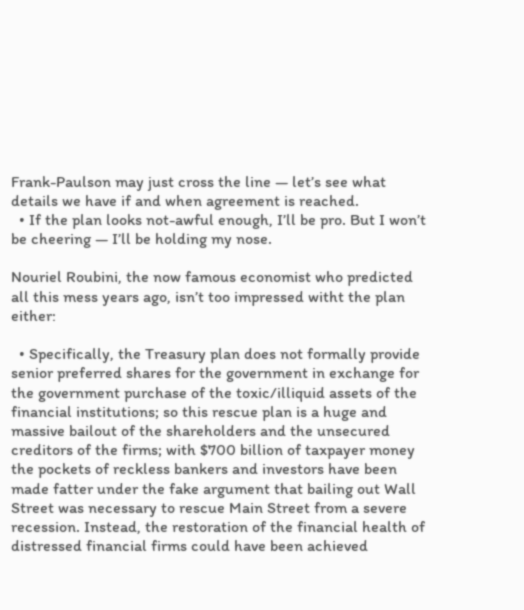Frank-Paulson may just cross the line — let’s see what details we have if and when agreement is reached.
  • If the plan looks not-awful enough, I’ll be pro. But I won’t be cheering — I’ll be holding my nose.

Nouriel Roubini, the now famous economist who predicted all this mess years ago, isn’t too impressed witht the plan either:

  • Specifically, the Treasury plan does not formally provide senior preferred shares for the government in exchange for the government purchase of the toxic/illiquid assets of the financial institutions; so this rescue plan is a huge and massive bailout of the shareholders and the unsecured creditors of the firms; with $700 billion of taxpayer money the pockets of reckless bankers and investors have been made fatter under the fake argument that bailing out Wall Street was necessary to rescue Main Street from a severe recession. Instead, the restoration of the financial health of distressed financial firms could have been achieved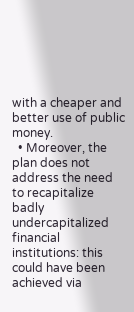with a cheaper and better use of public money.
  • Moreover, the plan does not address the need to recapitalize badly undercapitalized financial institutions: this could have been achieved via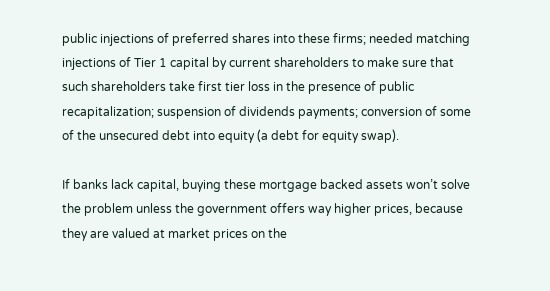public injections of preferred shares into these firms; needed matching injections of Tier 1 capital by current shareholders to make sure that such shareholders take first tier loss in the presence of public recapitalization; suspension of dividends payments; conversion of some of the unsecured debt into equity (a debt for equity swap).

If banks lack capital, buying these mortgage backed assets won’t solve the problem unless the government offers way higher prices, because they are valued at market prices on the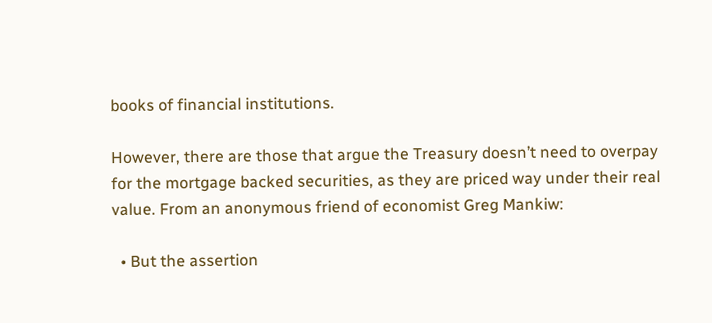books of financial institutions.

However, there are those that argue the Treasury doesn’t need to overpay for the mortgage backed securities, as they are priced way under their real value. From an anonymous friend of economist Greg Mankiw:

  • But the assertion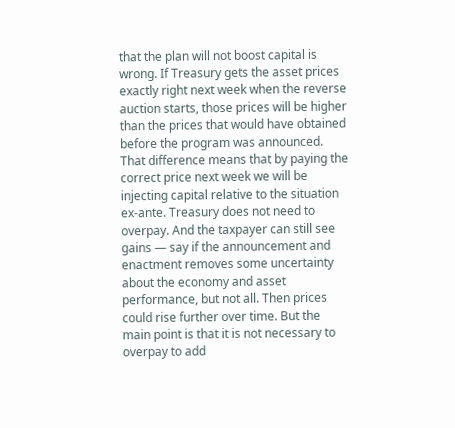that the plan will not boost capital is wrong. If Treasury gets the asset prices exactly right next week when the reverse auction starts, those prices will be higher than the prices that would have obtained before the program was announced. That difference means that by paying the correct price next week we will be injecting capital relative to the situation ex-ante. Treasury does not need to overpay. And the taxpayer can still see gains — say if the announcement and enactment removes some uncertainty about the economy and asset performance, but not all. Then prices could rise further over time. But the main point is that it is not necessary to overpay to add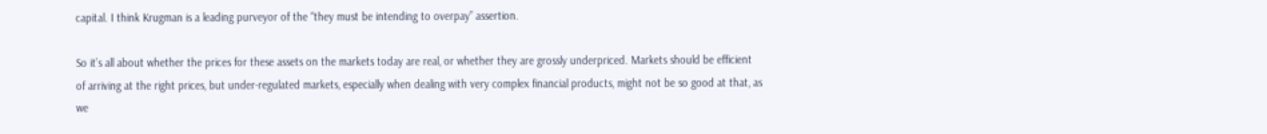capital. I think Krugman is a leading purveyor of the “they must be intending to overpay” assertion.

So it’s all about whether the prices for these assets on the markets today are real, or whether they are grossly underpriced. Markets should be efficient of arriving at the right prices, but under-regulated markets, especially when dealing with very complex financial products, might not be so good at that, as we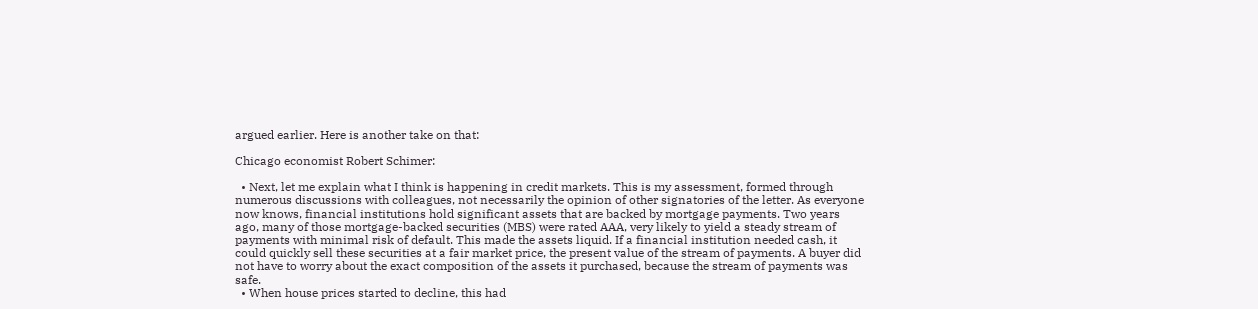argued earlier. Here is another take on that:

Chicago economist Robert Schimer:

  • Next, let me explain what I think is happening in credit markets. This is my assessment, formed through numerous discussions with colleagues, not necessarily the opinion of other signatories of the letter. As everyone now knows, financial institutions hold significant assets that are backed by mortgage payments. Two years ago, many of those mortgage-backed securities (MBS) were rated AAA, very likely to yield a steady stream of payments with minimal risk of default. This made the assets liquid. If a financial institution needed cash, it could quickly sell these securities at a fair market price, the present value of the stream of payments. A buyer did not have to worry about the exact composition of the assets it purchased, because the stream of payments was safe.
  • When house prices started to decline, this had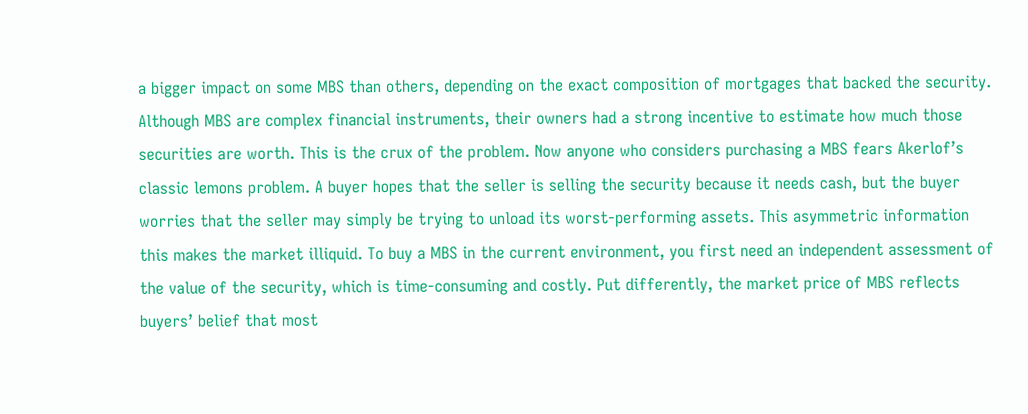a bigger impact on some MBS than others, depending on the exact composition of mortgages that backed the security. Although MBS are complex financial instruments, their owners had a strong incentive to estimate how much those securities are worth. This is the crux of the problem. Now anyone who considers purchasing a MBS fears Akerlof’s classic lemons problem. A buyer hopes that the seller is selling the security because it needs cash, but the buyer worries that the seller may simply be trying to unload its worst-performing assets. This asymmetric information this makes the market illiquid. To buy a MBS in the current environment, you first need an independent assessment of the value of the security, which is time-consuming and costly. Put differently, the market price of MBS reflects buyers’ belief that most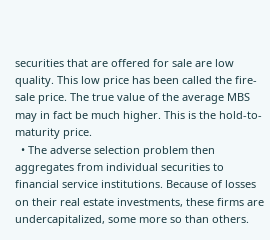securities that are offered for sale are low quality. This low price has been called the fire-sale price. The true value of the average MBS may in fact be much higher. This is the hold-to-maturity price.
  • The adverse selection problem then aggregates from individual securities to financial service institutions. Because of losses on their real estate investments, these firms are undercapitalized, some more so than others.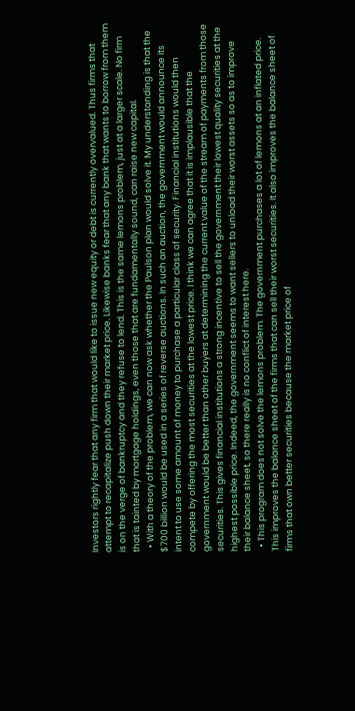Investors rightly fear that any firm that would like to issue new equity or debt is currently overvalued. Thus firms that attempt to recapitalize push down their market price. Likewise banks fear that any bank that wants to borrow from them is on the verge of bankruptcy and they refuse to lend. This is the same lemons problem, just at a larger scale. No firm that is tainted by mortgage holdings, even those that are fundamentally sound, can raise new capital.
  • With a theory of the problem, we can now ask whether the Paulson plan would solve it. My understanding is that the $700 billion would be used in a series of reverse auctions. In such an auction, the government would announce its intent to use some amount of money to purchase a particular class of security. Financial institutions would then compete by offering the most securities at the lowest price. I think we can agree that it is implausible that the government would be better than other buyers at determining the current value of the stream of payments from those securities. This gives financial institutions a strong incentive to sell the government their lowest quality securities at the highest possible price. Indeed, the government seems to want sellers to unload their worst assets so as to improve their balance sheet, so there really is no conflict of interest here.
  • This program does not solve the lemons problem. The government purchases a lot of lemons at an inflated price. This improves the balance sheet of the firms that can sell their worst securities. It also improves the balance sheet of firms that own better securities because the market price of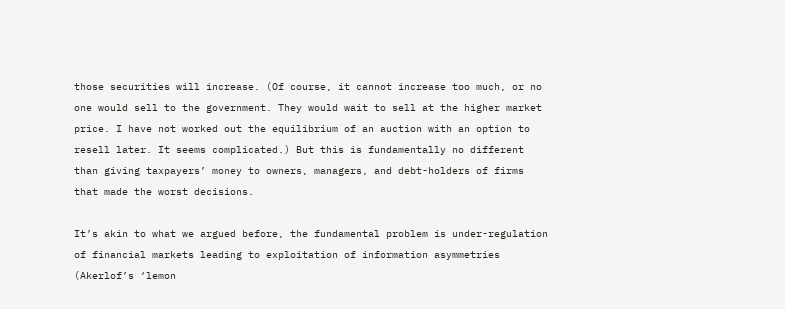those securities will increase. (Of course, it cannot increase too much, or no one would sell to the government. They would wait to sell at the higher market price. I have not worked out the equilibrium of an auction with an option to resell later. It seems complicated.) But this is fundamentally no different than giving taxpayers’ money to owners, managers, and debt-holders of firms that made the worst decisions.

It’s akin to what we argued before, the fundamental problem is under-regulation of financial markets leading to exploitation of information asymmetries (Akerlof’s ‘lemon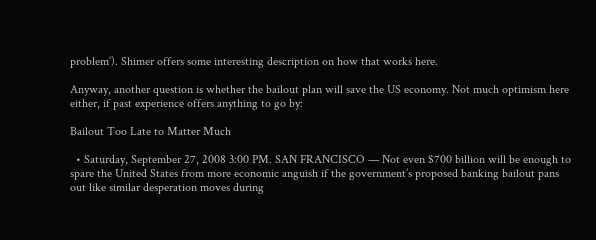problem’). Shimer offers some interesting description on how that works here.

Anyway, another question is whether the bailout plan will save the US economy. Not much optimism here either, if past experience offers anything to go by:

Bailout Too Late to Matter Much

  • Saturday, September 27, 2008 3:00 PM. SAN FRANCISCO — Not even $700 billion will be enough to spare the United States from more economic anguish if the government’s proposed banking bailout pans out like similar desperation moves during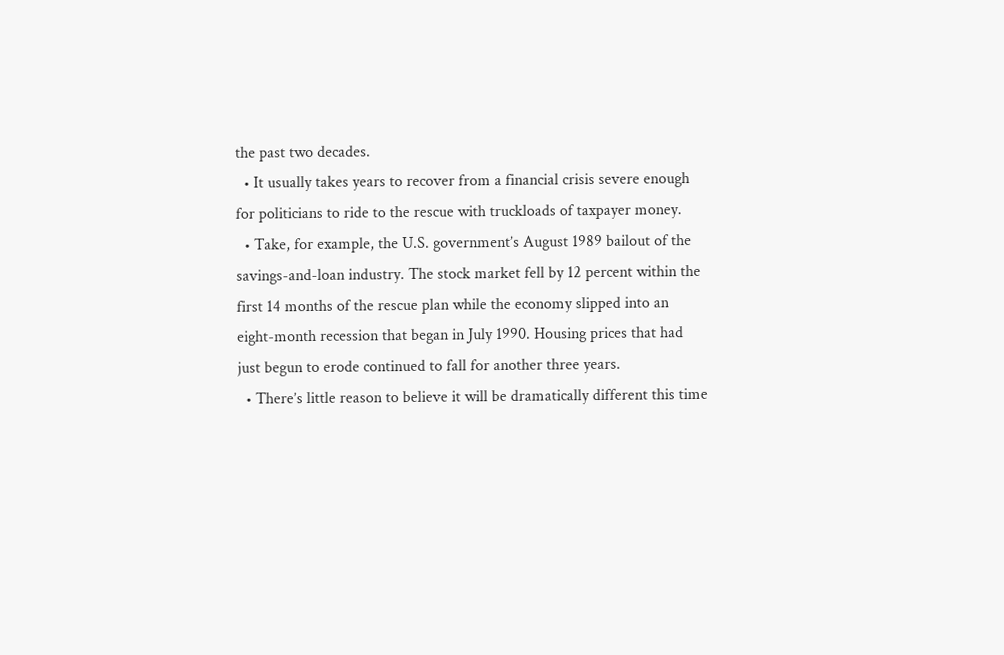the past two decades.
  • It usually takes years to recover from a financial crisis severe enough for politicians to ride to the rescue with truckloads of taxpayer money.
  • Take, for example, the U.S. government’s August 1989 bailout of the savings-and-loan industry. The stock market fell by 12 percent within the first 14 months of the rescue plan while the economy slipped into an eight-month recession that began in July 1990. Housing prices that had just begun to erode continued to fall for another three years.
  • There’s little reason to believe it will be dramatically different this time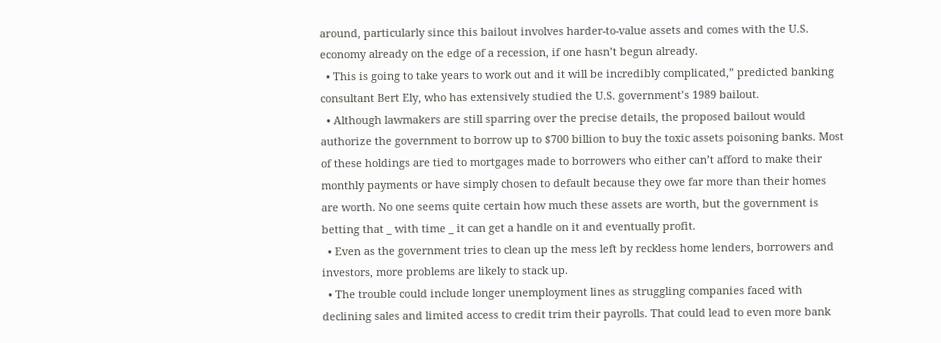around, particularly since this bailout involves harder-to-value assets and comes with the U.S. economy already on the edge of a recession, if one hasn’t begun already.
  • This is going to take years to work out and it will be incredibly complicated,” predicted banking consultant Bert Ely, who has extensively studied the U.S. government’s 1989 bailout.
  • Although lawmakers are still sparring over the precise details, the proposed bailout would authorize the government to borrow up to $700 billion to buy the toxic assets poisoning banks. Most of these holdings are tied to mortgages made to borrowers who either can’t afford to make their monthly payments or have simply chosen to default because they owe far more than their homes are worth. No one seems quite certain how much these assets are worth, but the government is betting that _ with time _ it can get a handle on it and eventually profit.
  • Even as the government tries to clean up the mess left by reckless home lenders, borrowers and investors, more problems are likely to stack up.
  • The trouble could include longer unemployment lines as struggling companies faced with declining sales and limited access to credit trim their payrolls. That could lead to even more bank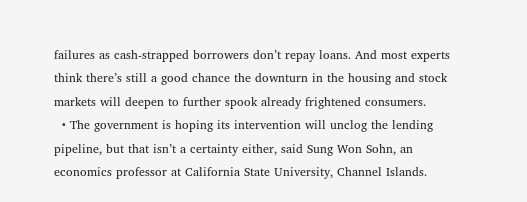failures as cash-strapped borrowers don’t repay loans. And most experts think there’s still a good chance the downturn in the housing and stock markets will deepen to further spook already frightened consumers.
  • The government is hoping its intervention will unclog the lending pipeline, but that isn’t a certainty either, said Sung Won Sohn, an economics professor at California State University, Channel Islands.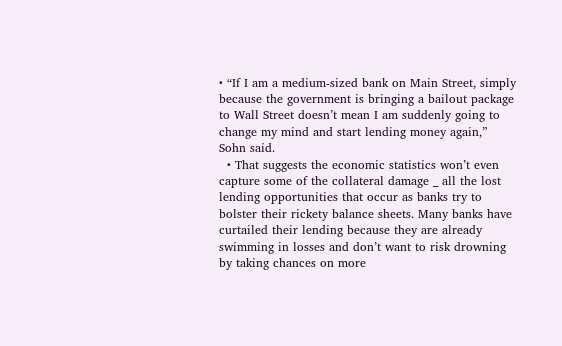• “If I am a medium-sized bank on Main Street, simply because the government is bringing a bailout package to Wall Street doesn’t mean I am suddenly going to change my mind and start lending money again,” Sohn said.
  • That suggests the economic statistics won’t even capture some of the collateral damage _ all the lost lending opportunities that occur as banks try to bolster their rickety balance sheets. Many banks have curtailed their lending because they are already swimming in losses and don’t want to risk drowning by taking chances on more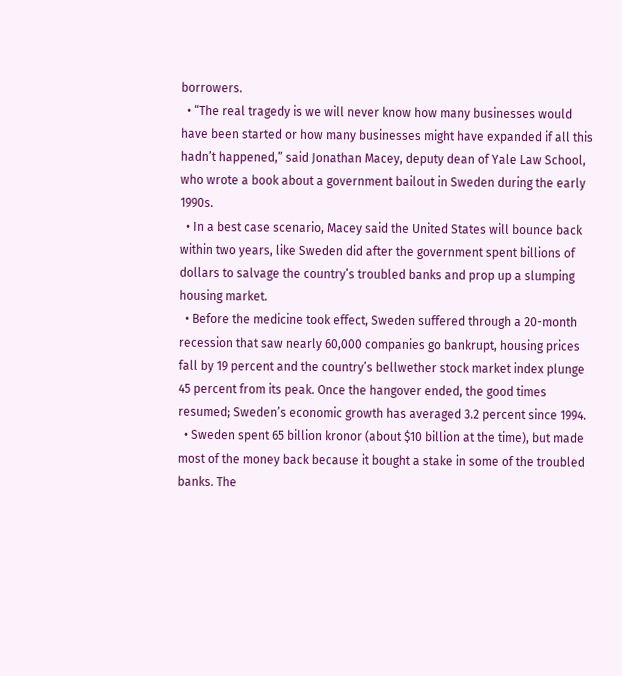borrowers.
  • “The real tragedy is we will never know how many businesses would have been started or how many businesses might have expanded if all this hadn’t happened,” said Jonathan Macey, deputy dean of Yale Law School, who wrote a book about a government bailout in Sweden during the early 1990s.
  • In a best case scenario, Macey said the United States will bounce back within two years, like Sweden did after the government spent billions of dollars to salvage the country’s troubled banks and prop up a slumping housing market.
  • Before the medicine took effect, Sweden suffered through a 20-month recession that saw nearly 60,000 companies go bankrupt, housing prices fall by 19 percent and the country’s bellwether stock market index plunge 45 percent from its peak. Once the hangover ended, the good times resumed; Sweden’s economic growth has averaged 3.2 percent since 1994.
  • Sweden spent 65 billion kronor (about $10 billion at the time), but made most of the money back because it bought a stake in some of the troubled banks. The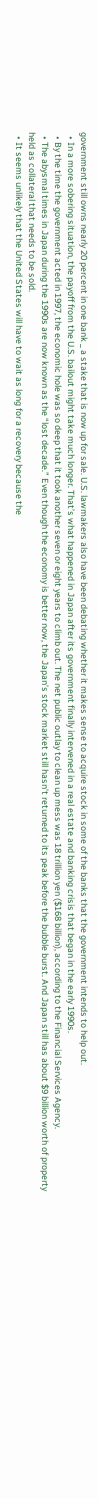government still owns nearly 20 percent in one bank _ a stake that is now up for sale. U.S. lawmakers also have been debating whether it makes sense to acquire stock in some of the banks that the government intends to help out.
  • In a more sobering situation, the payoff from the U.S. bailout might take much longer. That’s what happened in Japan after its government finally intervened in a real estate and banking crisis that began in the early 1990s.
  • By the time the government acted in 1997, the economic hole was so deep that it took another seven or eight years to climb out. The net public outlay to clean up mess was 18 trillion yen ($168 billion), according to the Financial Services Agency.
  • The abysmal times in Japan during the 1990s are now known as the “lost decade.” Even though the economy is better now, the Japan’s stock market still hasn’t returned to its peak before the bubble burst. And Japan still has about $9 billion worth of property held as collateral that needs to be sold.
  • It seems unlikely that the United States will have to wait as long for a recovery because the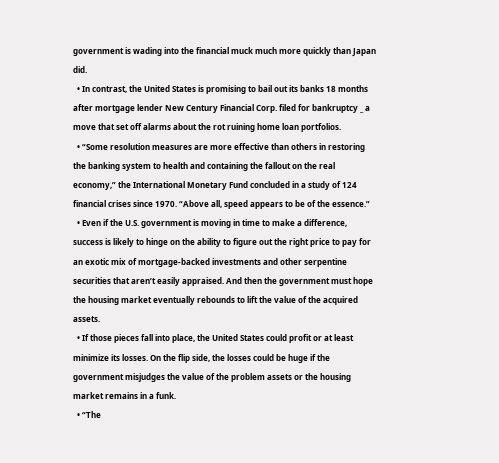government is wading into the financial muck much more quickly than Japan did.
  • In contrast, the United States is promising to bail out its banks 18 months after mortgage lender New Century Financial Corp. filed for bankruptcy _ a move that set off alarms about the rot ruining home loan portfolios.
  • “Some resolution measures are more effective than others in restoring the banking system to health and containing the fallout on the real economy,” the International Monetary Fund concluded in a study of 124 financial crises since 1970. “Above all, speed appears to be of the essence.”
  • Even if the U.S. government is moving in time to make a difference, success is likely to hinge on the ability to figure out the right price to pay for an exotic mix of mortgage-backed investments and other serpentine securities that aren’t easily appraised. And then the government must hope the housing market eventually rebounds to lift the value of the acquired assets.
  • If those pieces fall into place, the United States could profit or at least minimize its losses. On the flip side, the losses could be huge if the government misjudges the value of the problem assets or the housing market remains in a funk.
  • “The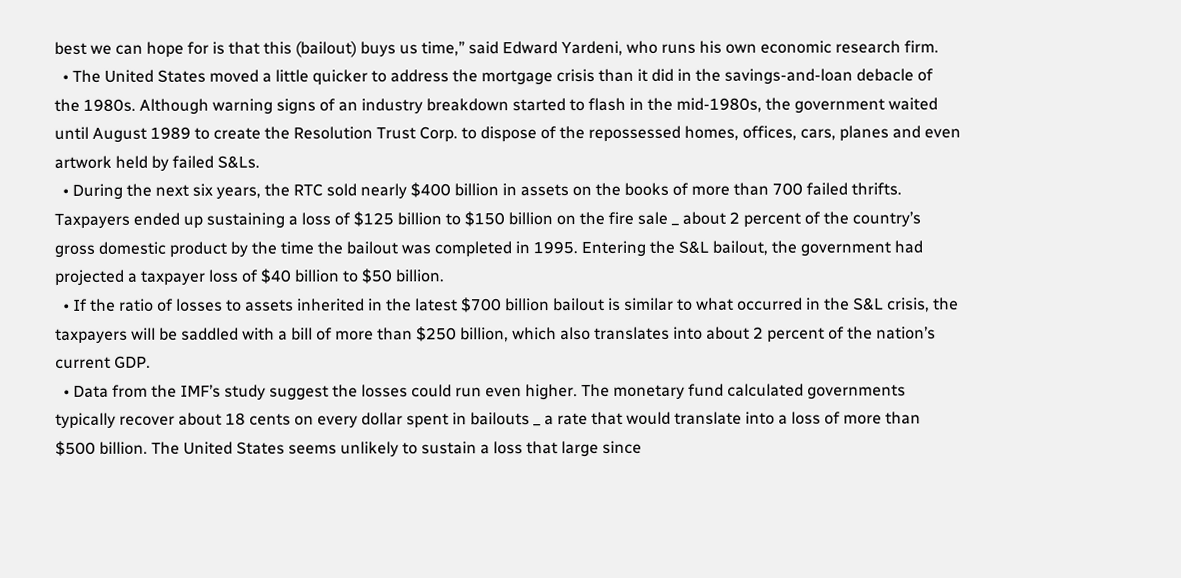best we can hope for is that this (bailout) buys us time,” said Edward Yardeni, who runs his own economic research firm.
  • The United States moved a little quicker to address the mortgage crisis than it did in the savings-and-loan debacle of the 1980s. Although warning signs of an industry breakdown started to flash in the mid-1980s, the government waited until August 1989 to create the Resolution Trust Corp. to dispose of the repossessed homes, offices, cars, planes and even artwork held by failed S&Ls.
  • During the next six years, the RTC sold nearly $400 billion in assets on the books of more than 700 failed thrifts. Taxpayers ended up sustaining a loss of $125 billion to $150 billion on the fire sale _ about 2 percent of the country’s gross domestic product by the time the bailout was completed in 1995. Entering the S&L bailout, the government had projected a taxpayer loss of $40 billion to $50 billion.
  • If the ratio of losses to assets inherited in the latest $700 billion bailout is similar to what occurred in the S&L crisis, the taxpayers will be saddled with a bill of more than $250 billion, which also translates into about 2 percent of the nation’s current GDP.
  • Data from the IMF’s study suggest the losses could run even higher. The monetary fund calculated governments typically recover about 18 cents on every dollar spent in bailouts _ a rate that would translate into a loss of more than $500 billion. The United States seems unlikely to sustain a loss that large since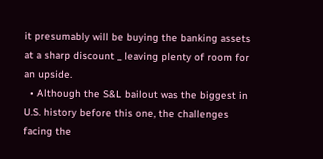it presumably will be buying the banking assets at a sharp discount _ leaving plenty of room for an upside.
  • Although the S&L bailout was the biggest in U.S. history before this one, the challenges facing the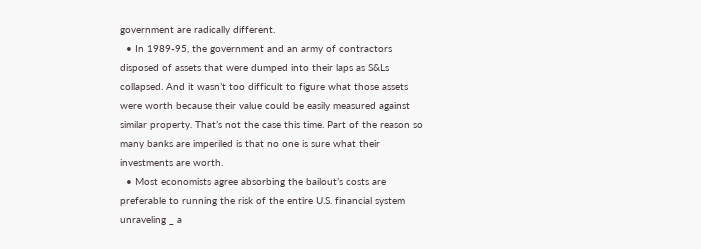government are radically different.
  • In 1989-95, the government and an army of contractors disposed of assets that were dumped into their laps as S&Ls collapsed. And it wasn’t too difficult to figure what those assets were worth because their value could be easily measured against similar property. That’s not the case this time. Part of the reason so many banks are imperiled is that no one is sure what their investments are worth.
  • Most economists agree absorbing the bailout’s costs are preferable to running the risk of the entire U.S. financial system unraveling _ a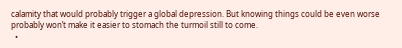calamity that would probably trigger a global depression. But knowing things could be even worse probably won’t make it easier to stomach the turmoil still to come.
  •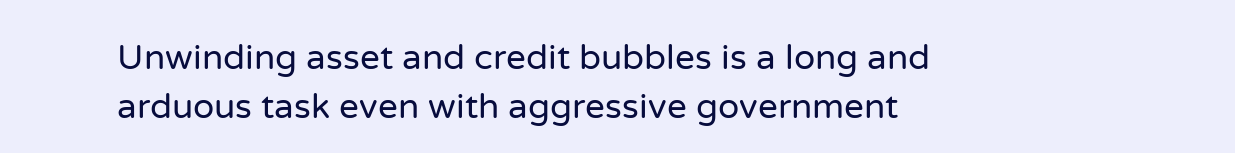Unwinding asset and credit bubbles is a long and arduous task even with aggressive government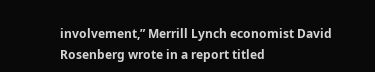involvement,” Merrill Lynch economist David Rosenberg wrote in a report titled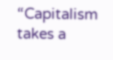“Capitalism takes a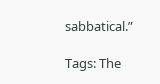sabbatical.”

Tags: The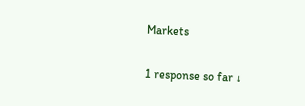Markets

1 response so far ↓